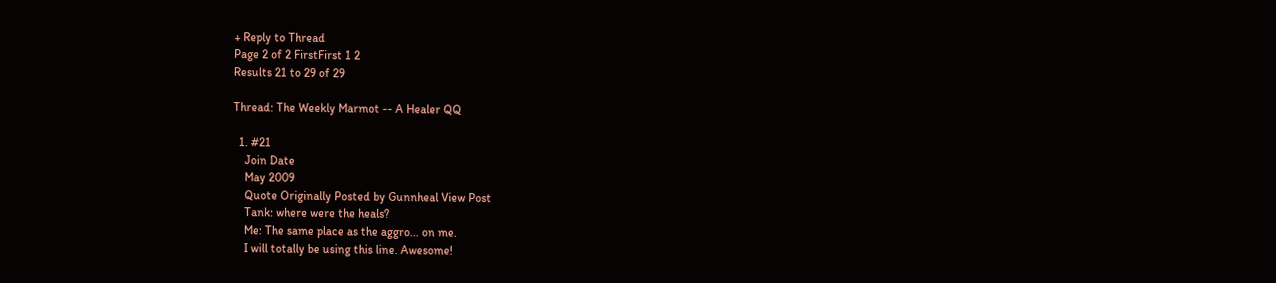+ Reply to Thread
Page 2 of 2 FirstFirst 1 2
Results 21 to 29 of 29

Thread: The Weekly Marmot -- A Healer QQ

  1. #21
    Join Date
    May 2009
    Quote Originally Posted by Gunnheal View Post
    Tank: where were the heals?
    Me: The same place as the aggro... on me.
    I will totally be using this line. Awesome!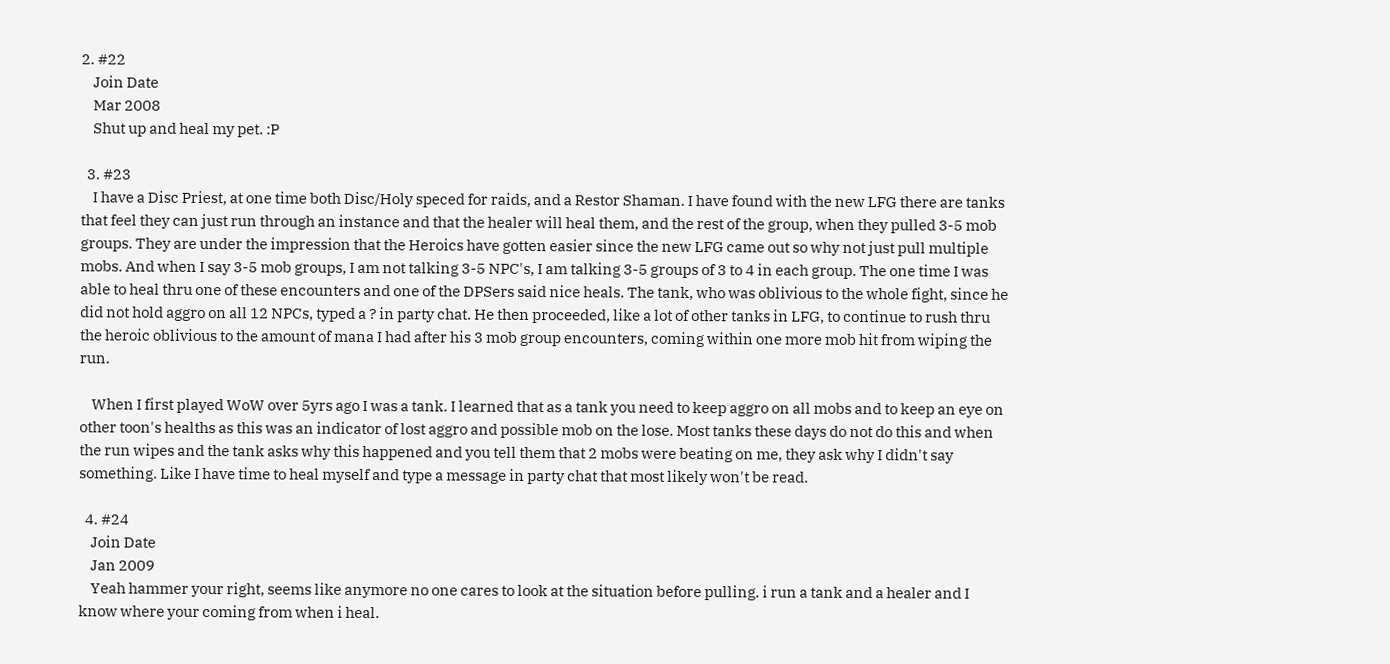2. #22
    Join Date
    Mar 2008
    Shut up and heal my pet. :P

  3. #23
    I have a Disc Priest, at one time both Disc/Holy speced for raids, and a Restor Shaman. I have found with the new LFG there are tanks that feel they can just run through an instance and that the healer will heal them, and the rest of the group, when they pulled 3-5 mob groups. They are under the impression that the Heroics have gotten easier since the new LFG came out so why not just pull multiple mobs. And when I say 3-5 mob groups, I am not talking 3-5 NPC's, I am talking 3-5 groups of 3 to 4 in each group. The one time I was able to heal thru one of these encounters and one of the DPSers said nice heals. The tank, who was oblivious to the whole fight, since he did not hold aggro on all 12 NPCs, typed a ? in party chat. He then proceeded, like a lot of other tanks in LFG, to continue to rush thru the heroic oblivious to the amount of mana I had after his 3 mob group encounters, coming within one more mob hit from wiping the run.

    When I first played WoW over 5yrs ago I was a tank. I learned that as a tank you need to keep aggro on all mobs and to keep an eye on other toon's healths as this was an indicator of lost aggro and possible mob on the lose. Most tanks these days do not do this and when the run wipes and the tank asks why this happened and you tell them that 2 mobs were beating on me, they ask why I didn't say something. Like I have time to heal myself and type a message in party chat that most likely won't be read.

  4. #24
    Join Date
    Jan 2009
    Yeah hammer your right, seems like anymore no one cares to look at the situation before pulling. i run a tank and a healer and I know where your coming from when i heal.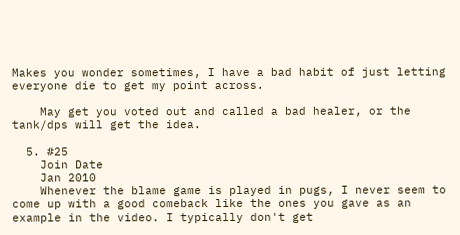Makes you wonder sometimes, I have a bad habit of just letting everyone die to get my point across.

    May get you voted out and called a bad healer, or the tank/dps will get the idea.

  5. #25
    Join Date
    Jan 2010
    Whenever the blame game is played in pugs, I never seem to come up with a good comeback like the ones you gave as an example in the video. I typically don't get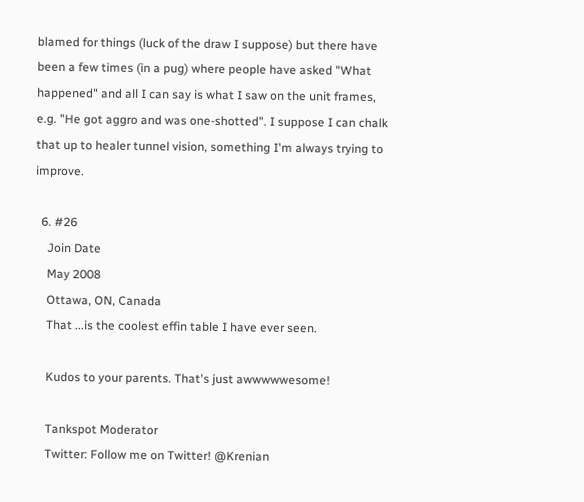blamed for things (luck of the draw I suppose) but there have been a few times (in a pug) where people have asked "What happened" and all I can say is what I saw on the unit frames, e.g. "He got aggro and was one-shotted". I suppose I can chalk that up to healer tunnel vision, something I'm always trying to improve.

  6. #26
    Join Date
    May 2008
    Ottawa, ON, Canada
    That ...is the coolest effin table I have ever seen.

    Kudos to your parents. That's just awwwwwesome!

    Tankspot Moderator
    Twitter: Follow me on Twitter! @Krenian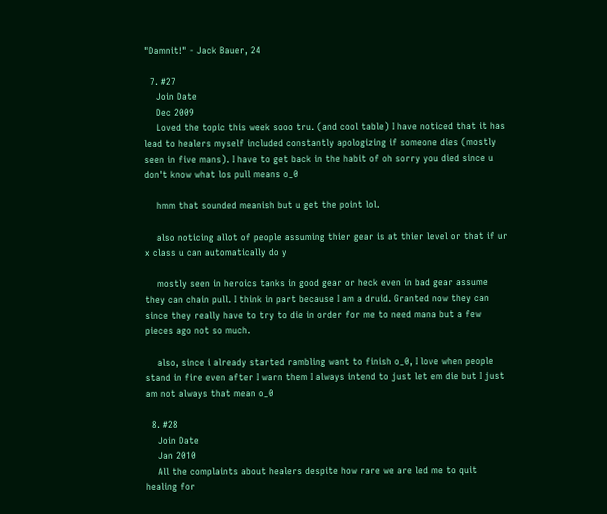"Damnit!" - Jack Bauer, 24

  7. #27
    Join Date
    Dec 2009
    Loved the topic this week sooo tru. (and cool table) I have noticed that it has lead to healers myself included constantly apologizing if someone dies (mostly seen in five mans). I have to get back in the habit of oh sorry you died since u don't know what los pull means o_0

    hmm that sounded meanish but u get the point lol.

    also noticing allot of people assuming thier gear is at thier level or that if ur x class u can automatically do y

    mostly seen in heroics tanks in good gear or heck even in bad gear assume they can chain pull. I think in part because I am a druid. Granted now they can since they really have to try to die in order for me to need mana but a few pieces ago not so much.

    also, since i already started rambling want to finish o_0, I love when people stand in fire even after I warn them I always intend to just let em die but I just am not always that mean o_0

  8. #28
    Join Date
    Jan 2010
    All the complaints about healers despite how rare we are led me to quit healing for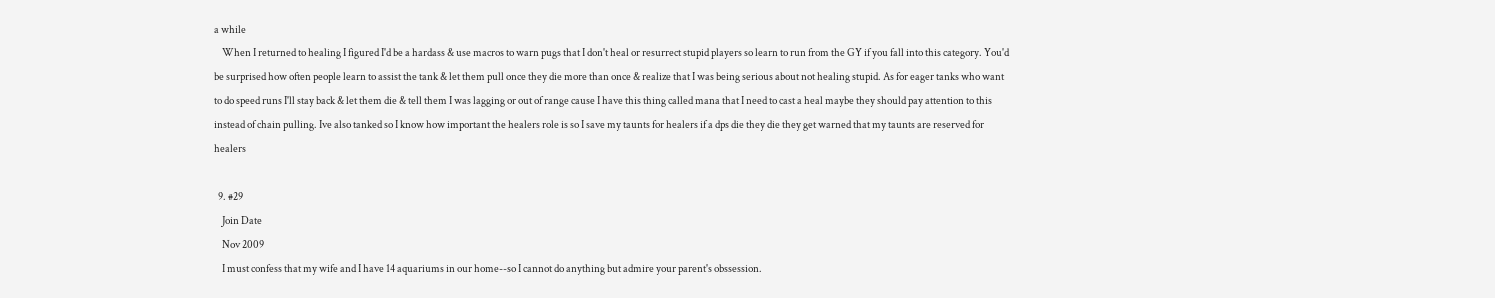a while
    When I returned to healing I figured I'd be a hardass & use macros to warn pugs that I don't heal or resurrect stupid players so learn to run from the GY if you fall into this category. You'd be surprised how often people learn to assist the tank & let them pull once they die more than once & realize that I was being serious about not healing stupid. As for eager tanks who want to do speed runs I'll stay back & let them die & tell them I was lagging or out of range cause I have this thing called mana that I need to cast a heal maybe they should pay attention to this instead of chain pulling. Ive also tanked so I know how important the healers role is so I save my taunts for healers if a dps die they die they get warned that my taunts are reserved for healers

  9. #29
    Join Date
    Nov 2009
    I must confess that my wife and I have 14 aquariums in our home--so I cannot do anything but admire your parent's obssession.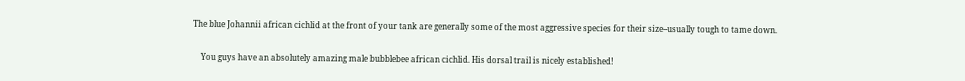The blue Johannii african cichlid at the front of your tank are generally some of the most aggressive species for their size--usually tough to tame down.

    You guys have an absolutely amazing male bubblebee african cichlid. His dorsal trail is nicely established!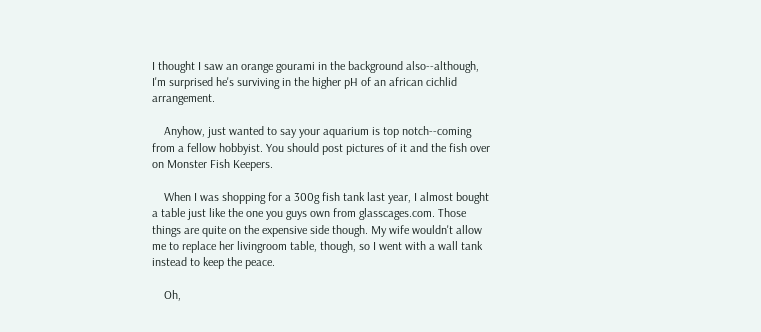I thought I saw an orange gourami in the background also--although, I'm surprised he's surviving in the higher pH of an african cichlid arrangement.

    Anyhow, just wanted to say your aquarium is top notch--coming from a fellow hobbyist. You should post pictures of it and the fish over on Monster Fish Keepers.

    When I was shopping for a 300g fish tank last year, I almost bought a table just like the one you guys own from glasscages.com. Those things are quite on the expensive side though. My wife wouldn't allow me to replace her livingroom table, though, so I went with a wall tank instead to keep the peace.

    Oh,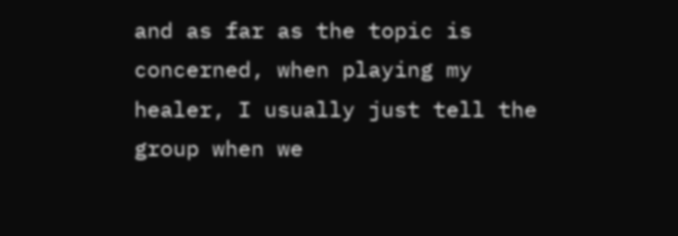and as far as the topic is concerned, when playing my healer, I usually just tell the group when we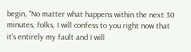begin, "No matter what happens within the next 30 minutes, folks, I will confess to you right now that it's entirely my fault and I will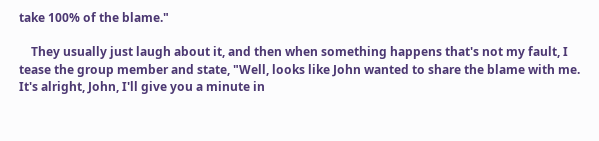take 100% of the blame."

    They usually just laugh about it, and then when something happens that's not my fault, I tease the group member and state, "Well, looks like John wanted to share the blame with me. It's alright, John, I'll give you a minute in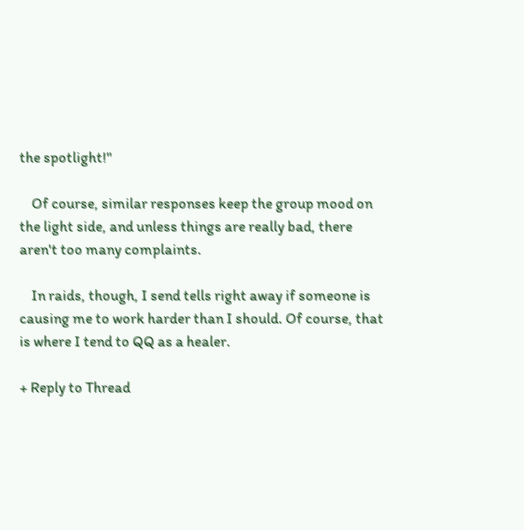the spotlight!"

    Of course, similar responses keep the group mood on the light side, and unless things are really bad, there aren't too many complaints.

    In raids, though, I send tells right away if someone is causing me to work harder than I should. Of course, that is where I tend to QQ as a healer.

+ Reply to Thread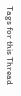Tags for this Thread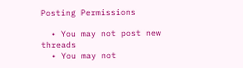Posting Permissions

  • You may not post new threads
  • You may not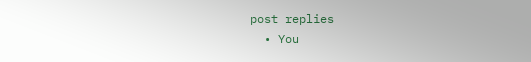post replies
  • You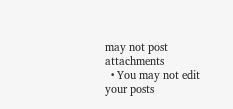may not post attachments
  • You may not edit your posts